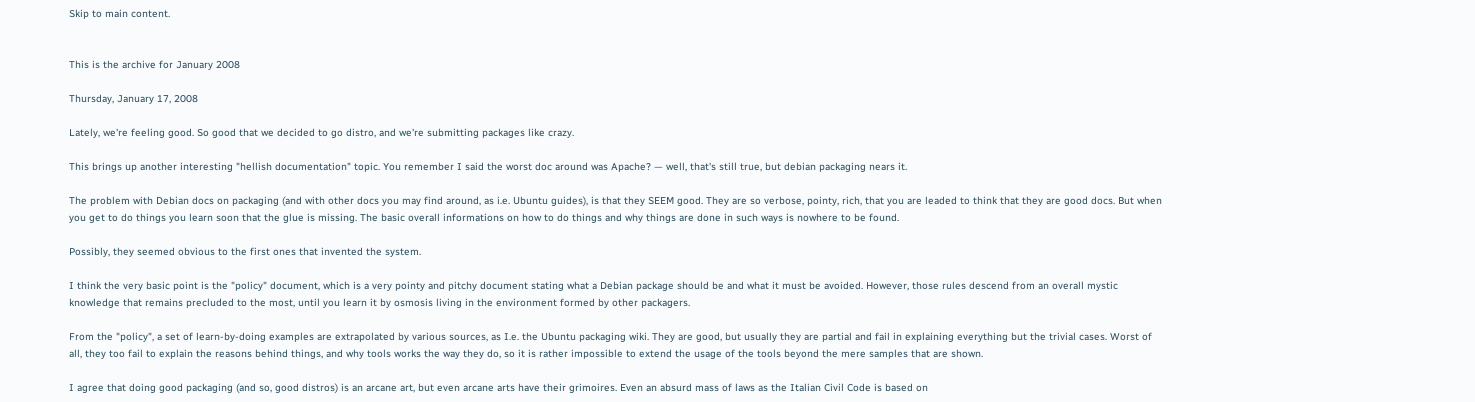Skip to main content.


This is the archive for January 2008

Thursday, January 17, 2008

Lately, we're feeling good. So good that we decided to go distro, and we're submitting packages like crazy.

This brings up another interesting "hellish documentation" topic. You remember I said the worst doc around was Apache? — well, that's still true, but debian packaging nears it.

The problem with Debian docs on packaging (and with other docs you may find around, as i.e. Ubuntu guides), is that they SEEM good. They are so verbose, pointy, rich, that you are leaded to think that they are good docs. But when you get to do things you learn soon that the glue is missing. The basic overall informations on how to do things and why things are done in such ways is nowhere to be found.

Possibly, they seemed obvious to the first ones that invented the system.

I think the very basic point is the "policy" document, which is a very pointy and pitchy document stating what a Debian package should be and what it must be avoided. However, those rules descend from an overall mystic knowledge that remains precluded to the most, until you learn it by osmosis living in the environment formed by other packagers.

From the "policy", a set of learn-by-doing examples are extrapolated by various sources, as I.e. the Ubuntu packaging wiki. They are good, but usually they are partial and fail in explaining everything but the trivial cases. Worst of all, they too fail to explain the reasons behind things, and why tools works the way they do, so it is rather impossible to extend the usage of the tools beyond the mere samples that are shown.

I agree that doing good packaging (and so, good distros) is an arcane art, but even arcane arts have their grimoires. Even an absurd mass of laws as the Italian Civil Code is based on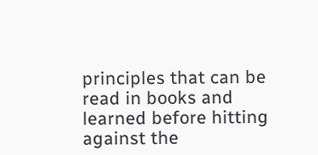principles that can be read in books and learned before hitting against the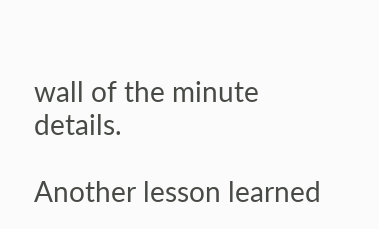wall of the minute details.

Another lesson learned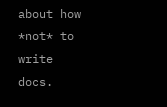about how *not* to write docs.